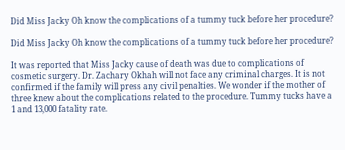Did Miss Jacky Oh know the complications of a tummy tuck before her procedure?

Did Miss Jacky Oh know the complications of a tummy tuck before her procedure?

It was reported that Miss Jacky cause of death was due to complications of cosmetic surgery. Dr. Zachary Okhah will not face any criminal charges. It is not confirmed if the family will press any civil penalties. We wonder if the mother of three knew about the complications related to the procedure. Tummy tucks have a 1 and 13,000 fatality rate.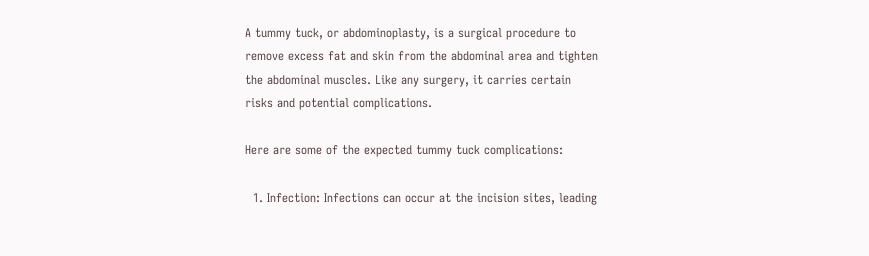A tummy tuck, or abdominoplasty, is a surgical procedure to remove excess fat and skin from the abdominal area and tighten the abdominal muscles. Like any surgery, it carries certain risks and potential complications.

Here are some of the expected tummy tuck complications:

  1. Infection: Infections can occur at the incision sites, leading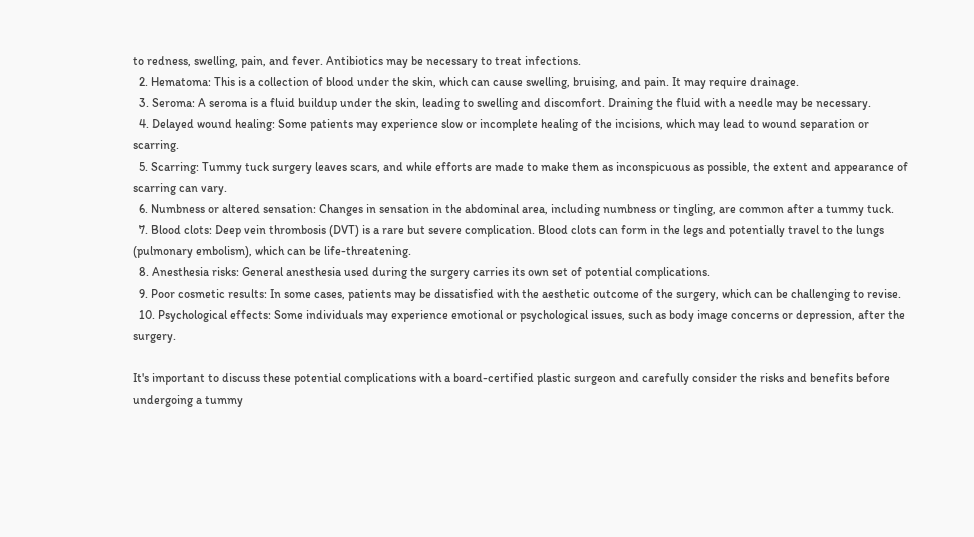to redness, swelling, pain, and fever. Antibiotics may be necessary to treat infections.
  2. Hematoma: This is a collection of blood under the skin, which can cause swelling, bruising, and pain. It may require drainage.
  3. Seroma: A seroma is a fluid buildup under the skin, leading to swelling and discomfort. Draining the fluid with a needle may be necessary.
  4. Delayed wound healing: Some patients may experience slow or incomplete healing of the incisions, which may lead to wound separation or scarring.
  5. Scarring: Tummy tuck surgery leaves scars, and while efforts are made to make them as inconspicuous as possible, the extent and appearance of scarring can vary.
  6. Numbness or altered sensation: Changes in sensation in the abdominal area, including numbness or tingling, are common after a tummy tuck.
  7. Blood clots: Deep vein thrombosis (DVT) is a rare but severe complication. Blood clots can form in the legs and potentially travel to the lungs (pulmonary embolism), which can be life-threatening.
  8. Anesthesia risks: General anesthesia used during the surgery carries its own set of potential complications.
  9. Poor cosmetic results: In some cases, patients may be dissatisfied with the aesthetic outcome of the surgery, which can be challenging to revise.
  10. Psychological effects: Some individuals may experience emotional or psychological issues, such as body image concerns or depression, after the surgery.

It's important to discuss these potential complications with a board-certified plastic surgeon and carefully consider the risks and benefits before undergoing a tummy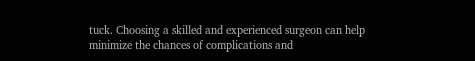tuck. Choosing a skilled and experienced surgeon can help minimize the chances of complications and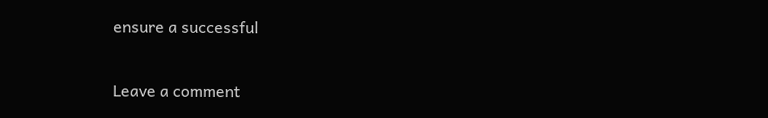ensure a successful

Leave a comment